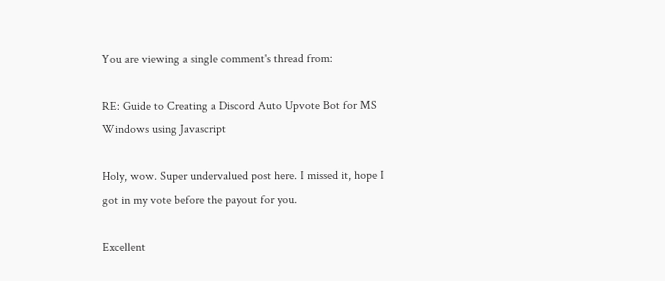You are viewing a single comment's thread from:

RE: Guide to Creating a Discord Auto Upvote Bot for MS Windows using Javascript

Holy, wow. Super undervalued post here. I missed it, hope I got in my vote before the payout for you.

Excellent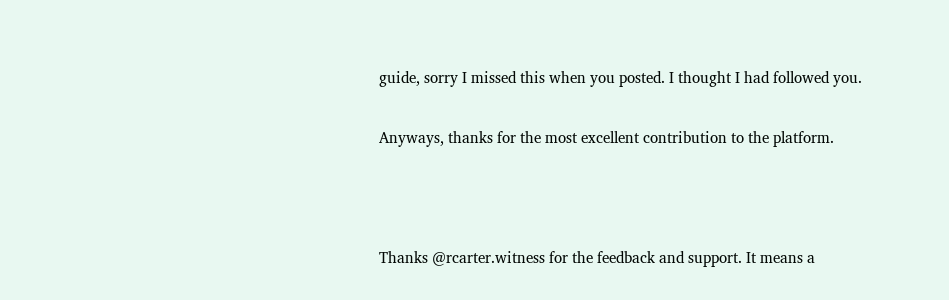guide, sorry I missed this when you posted. I thought I had followed you.

Anyways, thanks for the most excellent contribution to the platform.



Thanks @rcarter.witness for the feedback and support. It means a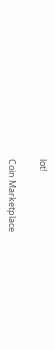lot!

Coin Marketplace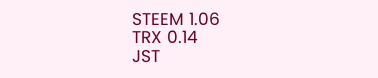STEEM 1.06
TRX 0.14
JST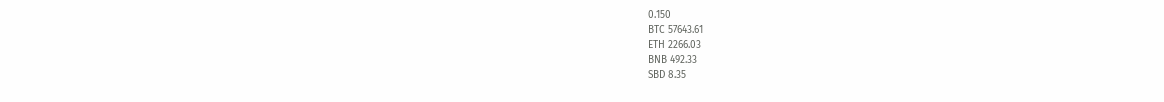0.150
BTC 57643.61
ETH 2266.03
BNB 492.33
SBD 8.35